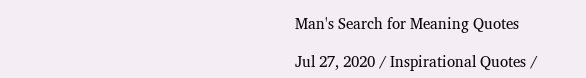Man's Search for Meaning Quotes

Jul 27, 2020 / Inspirational Quotes /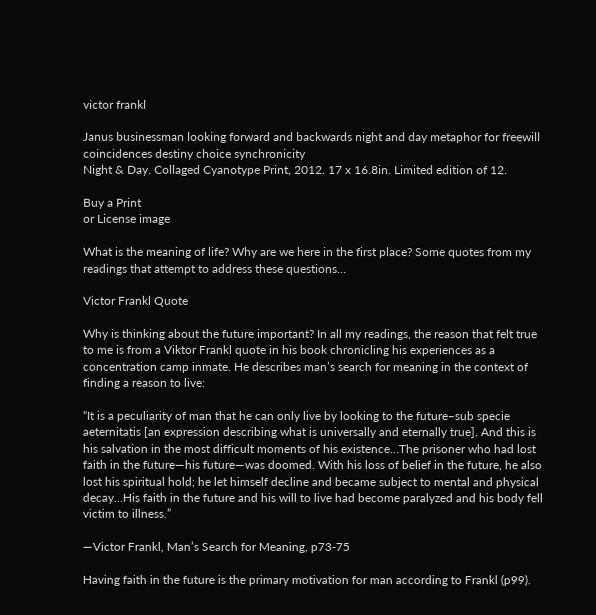victor frankl

Janus businessman looking forward and backwards night and day metaphor for freewill coincidences destiny choice synchronicity
Night & Day. Collaged Cyanotype Print, 2012. 17 x 16.8in. Limited edition of 12.

Buy a Print
or License image

What is the meaning of life? Why are we here in the first place? Some quotes from my readings that attempt to address these questions…

Victor Frankl Quote

Why is thinking about the future important? In all my readings, the reason that felt true to me is from a Viktor Frankl quote in his book chronicling his experiences as a concentration camp inmate. He describes man’s search for meaning in the context of finding a reason to live:

“It is a peculiarity of man that he can only live by looking to the future–sub specie aeternitatis [an expression describing what is universally and eternally true]. And this is his salvation in the most difficult moments of his existence…The prisoner who had lost faith in the future—his future—was doomed. With his loss of belief in the future, he also lost his spiritual hold; he let himself decline and became subject to mental and physical decay…His faith in the future and his will to live had become paralyzed and his body fell victim to illness.”

—Victor Frankl, Man’s Search for Meaning, p73-75

Having faith in the future is the primary motivation for man according to Frankl (p99).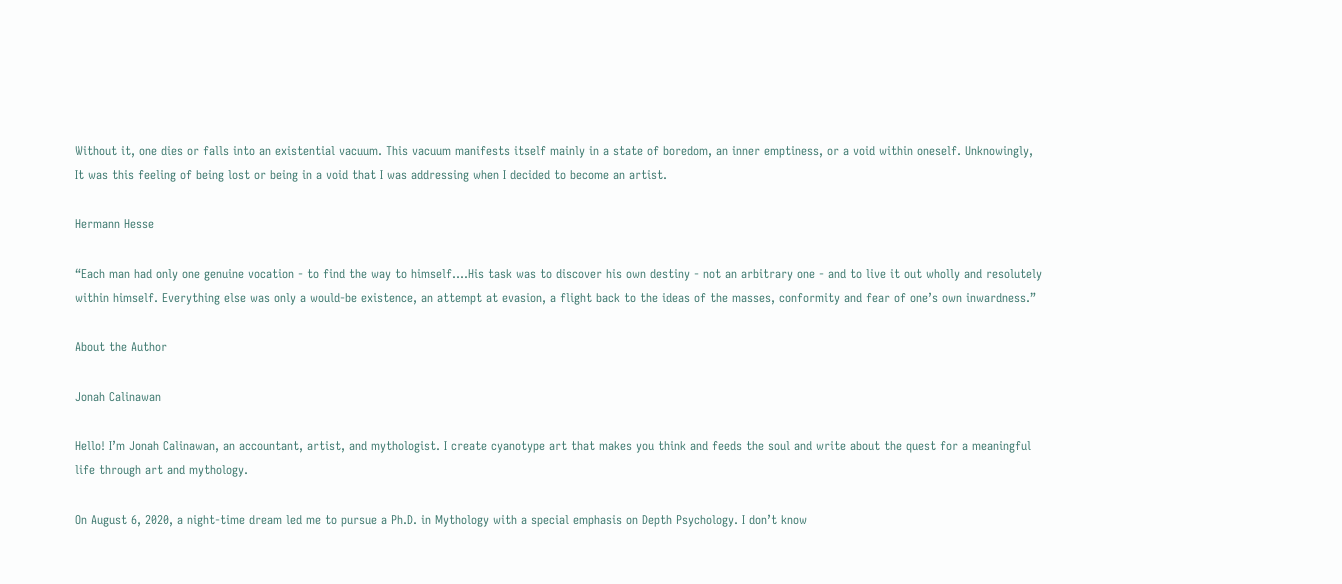Without it, one dies or falls into an existential vacuum. This vacuum manifests itself mainly in a state of boredom, an inner emptiness, or a void within oneself. Unknowingly, It was this feeling of being lost or being in a void that I was addressing when I decided to become an artist.

Hermann Hesse

“Each man had only one genuine vocation - to find the way to himself….His task was to discover his own destiny - not an arbitrary one - and to live it out wholly and resolutely within himself. Everything else was only a would-be existence, an attempt at evasion, a flight back to the ideas of the masses, conformity and fear of one’s own inwardness.”

About the Author

Jonah Calinawan

Hello! I’m Jonah Calinawan, an accountant, artist, and mythologist. I create cyanotype art that makes you think and feeds the soul and write about the quest for a meaningful life through art and mythology.

On August 6, 2020, a night-time dream led me to pursue a Ph.D. in Mythology with a special emphasis on Depth Psychology. I don’t know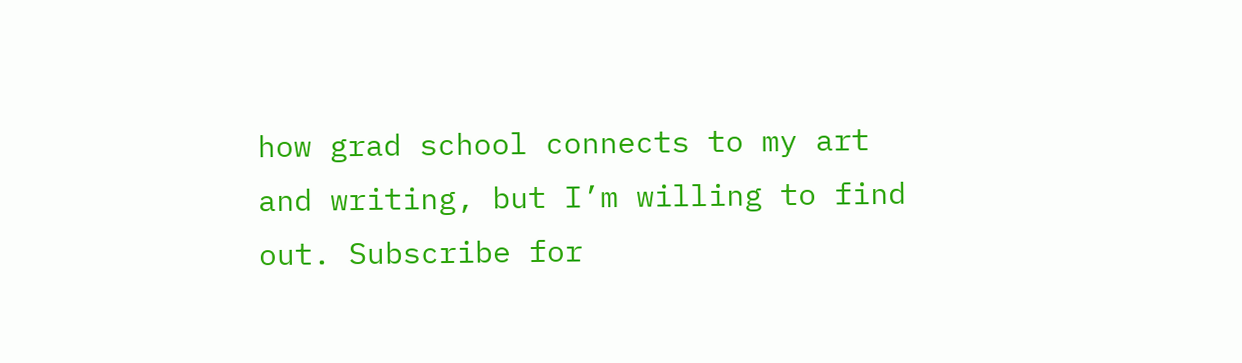how grad school connects to my art and writing, but I’m willing to find out. Subscribe for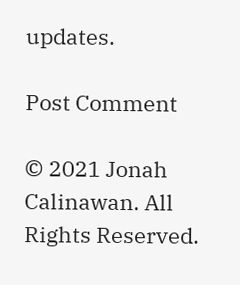updates.

Post Comment

© 2021 Jonah Calinawan. All Rights Reserved.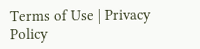Terms of Use | Privacy Policy